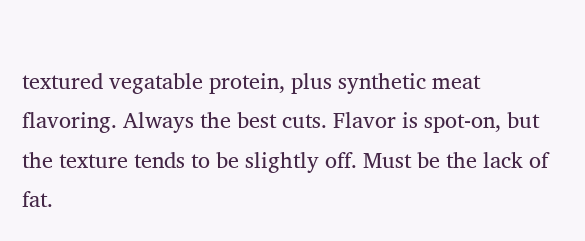textured vegatable protein, plus synthetic meat flavoring. Always the best cuts. Flavor is spot-on, but the texture tends to be slightly off. Must be the lack of fat.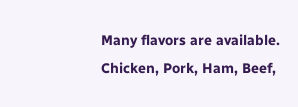Many flavors are available. Chicken, Pork, Ham, Beef,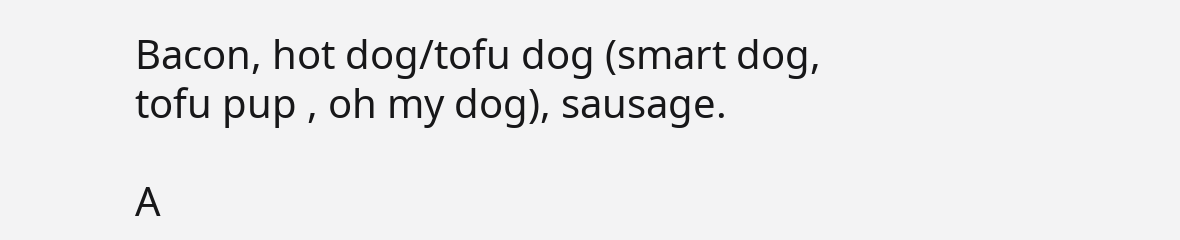Bacon, hot dog/tofu dog (smart dog, tofu pup , oh my dog), sausage.

A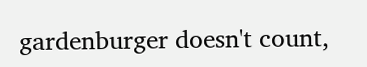gardenburger doesn't count,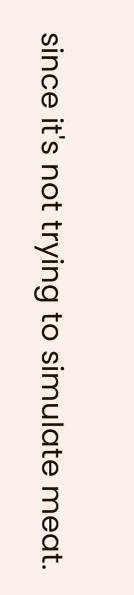since it's not trying to simulate meat.